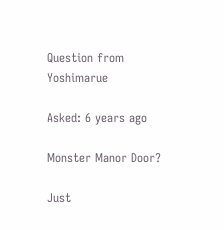Question from Yoshimarue

Asked: 6 years ago

Monster Manor Door?

Just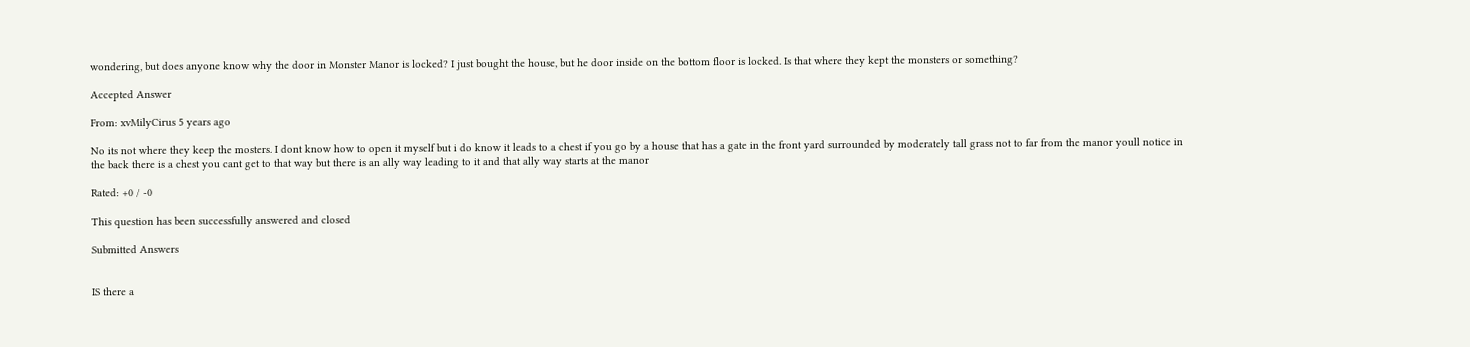wondering, but does anyone know why the door in Monster Manor is locked? I just bought the house, but he door inside on the bottom floor is locked. Is that where they kept the monsters or something?

Accepted Answer

From: xvMilyCirus 5 years ago

No its not where they keep the mosters. I dont know how to open it myself but i do know it leads to a chest if you go by a house that has a gate in the front yard surrounded by moderately tall grass not to far from the manor youll notice in the back there is a chest you cant get to that way but there is an ally way leading to it and that ally way starts at the manor

Rated: +0 / -0

This question has been successfully answered and closed

Submitted Answers


IS there a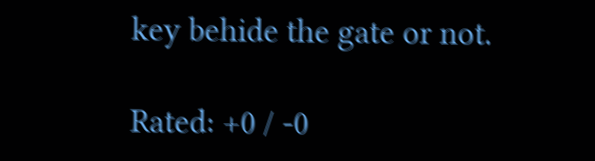key behide the gate or not.

Rated: +0 / -0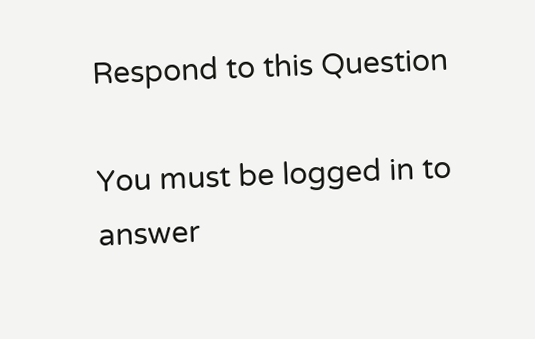Respond to this Question

You must be logged in to answer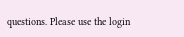questions. Please use the login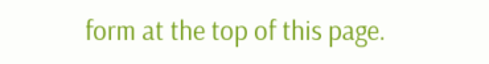form at the top of this page.